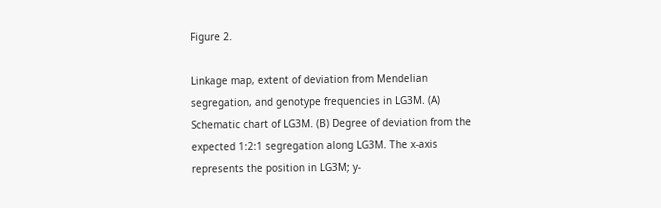Figure 2.

Linkage map, extent of deviation from Mendelian segregation, and genotype frequencies in LG3M. (A) Schematic chart of LG3M. (B) Degree of deviation from the expected 1:2:1 segregation along LG3M. The x-axis represents the position in LG3M; y-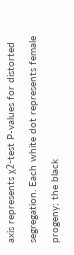axis represents χ2-test P-values for distorted segregation. Each white dot represents female progeny; the black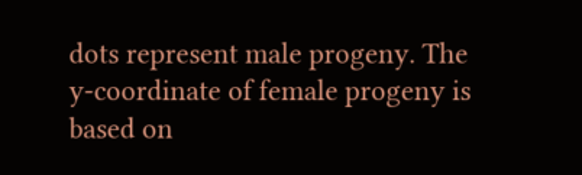dots represent male progeny. The y-coordinate of female progeny is based on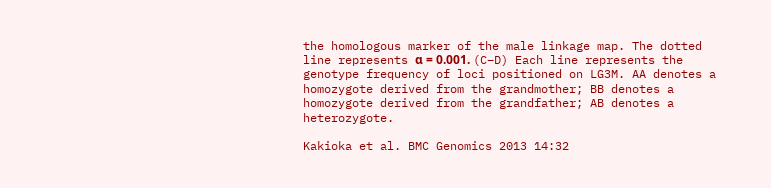the homologous marker of the male linkage map. The dotted line represents α = 0.001. (C–D) Each line represents the genotype frequency of loci positioned on LG3M. AA denotes a homozygote derived from the grandmother; BB denotes a homozygote derived from the grandfather; AB denotes a heterozygote.

Kakioka et al. BMC Genomics 2013 14:32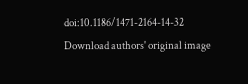doi:10.1186/1471-2164-14-32
Download authors' original image